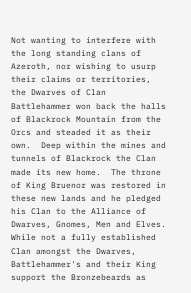Not wanting to interfere with the long standing clans of Azeroth, nor wishing to usurp their claims or territories, the Dwarves of Clan Battlehammer won back the halls of Blackrock Mountain from the Orcs and steaded it as their own.  Deep within the mines and tunnels of Blackrock the Clan made its new home.  The throne of King Bruenor was restored in these new lands and he pledged his Clan to the Alliance of Dwarves, Gnomes, Men and Elves.  While not a fully established Clan amongst the Dwarves, Battlehammer's and their King support the Bronzebeards as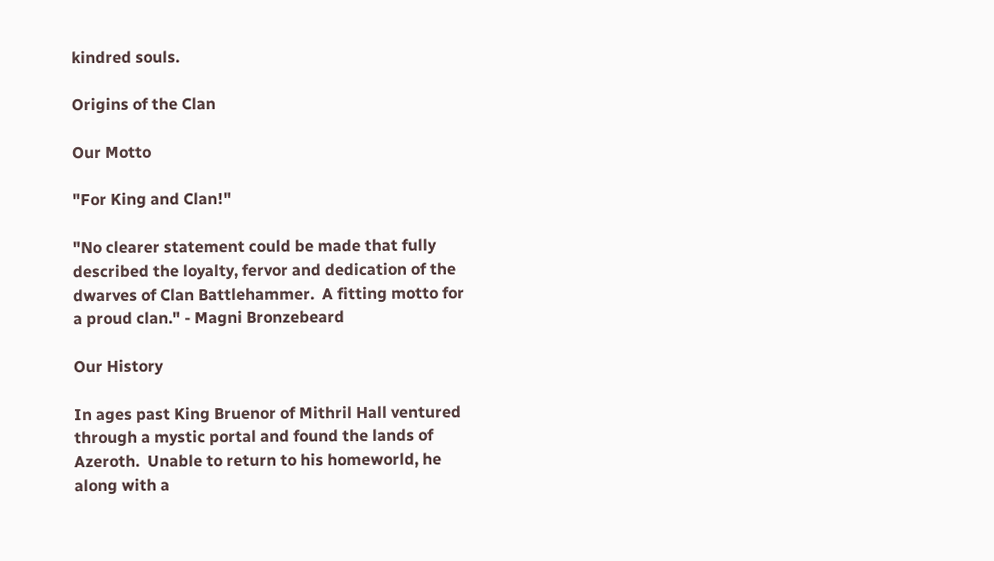kindred souls.

Origins of the Clan

Our Motto

"For King and Clan!"

"No clearer statement could be made that fully described the loyalty, fervor and dedication of the dwarves of Clan Battlehammer.  A fitting motto for a proud clan." - Magni Bronzebeard

Our History

In ages past King Bruenor of Mithril Hall ventured through a mystic portal and found the lands of Azeroth.  Unable to return to his homeworld, he along with a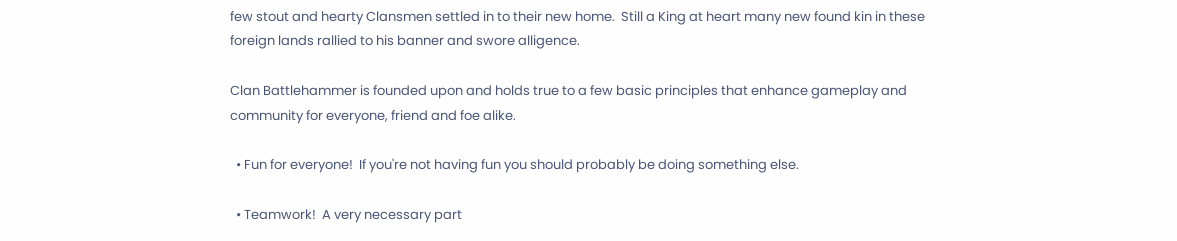few stout and hearty Clansmen settled in to their new home.  Still a King at heart many new found kin in these foreign lands rallied to his banner and swore alligence.

Clan Battlehammer is founded upon and holds true to a few basic principles that enhance gameplay and community for everyone, friend and foe alike.

  • Fun for everyone!  If you're not having fun you should probably be doing something else.

  • Teamwork!  A very necessary part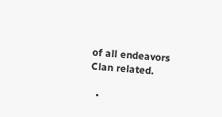of all endeavors Clan related.

  •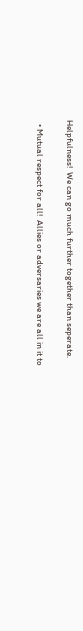Helpfulness!  We can go much further together than seperate.

  • Mutual respect for all!  Allies or adversaries we are all in it to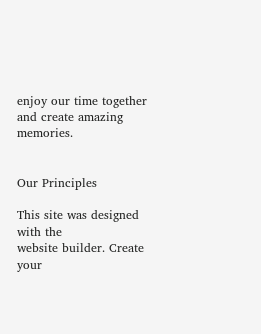enjoy our time together and create amazing memories.


Our Principles

This site was designed with the
website builder. Create your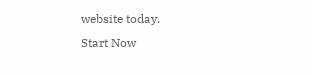website today.
Start Now